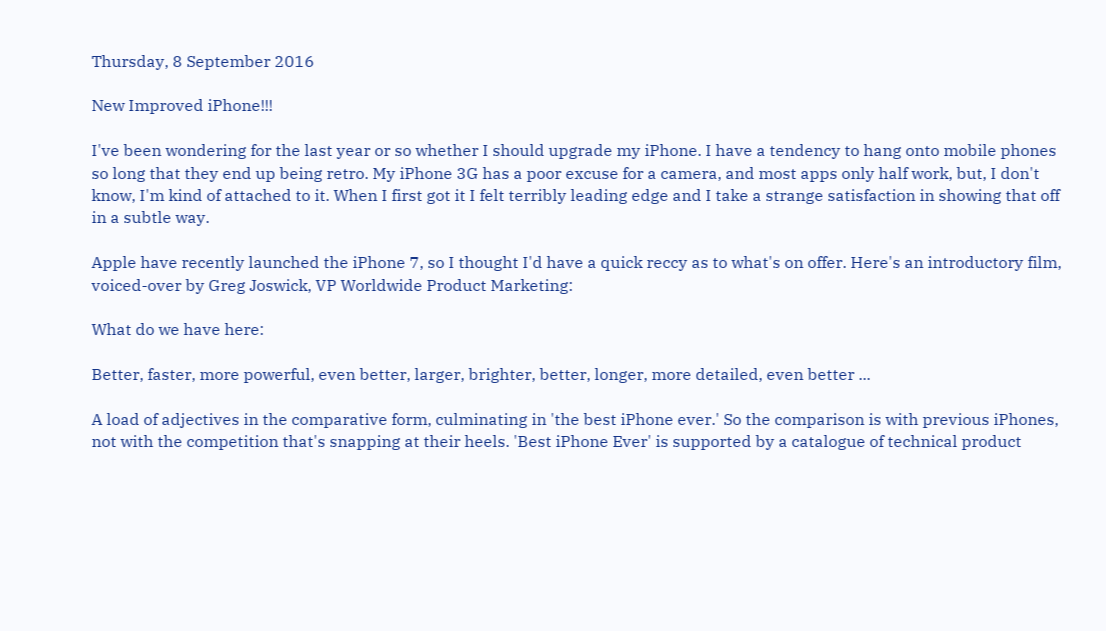Thursday, 8 September 2016

New Improved iPhone!!!

I've been wondering for the last year or so whether I should upgrade my iPhone. I have a tendency to hang onto mobile phones so long that they end up being retro. My iPhone 3G has a poor excuse for a camera, and most apps only half work, but, I don't know, I'm kind of attached to it. When I first got it I felt terribly leading edge and I take a strange satisfaction in showing that off in a subtle way.

Apple have recently launched the iPhone 7, so I thought I'd have a quick reccy as to what's on offer. Here's an introductory film, voiced-over by Greg Joswick, VP Worldwide Product Marketing:

What do we have here:

Better, faster, more powerful, even better, larger, brighter, better, longer, more detailed, even better ...

A load of adjectives in the comparative form, culminating in 'the best iPhone ever.' So the comparison is with previous iPhones, not with the competition that's snapping at their heels. 'Best iPhone Ever' is supported by a catalogue of technical product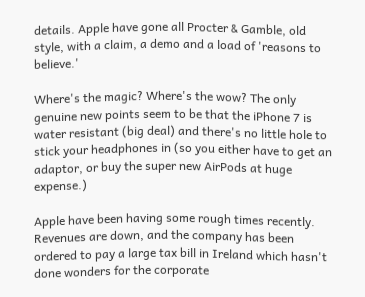details. Apple have gone all Procter & Gamble, old style, with a claim, a demo and a load of 'reasons to believe.'

Where's the magic? Where's the wow? The only genuine new points seem to be that the iPhone 7 is water resistant (big deal) and there's no little hole to stick your headphones in (so you either have to get an adaptor, or buy the super new AirPods at huge expense.)

Apple have been having some rough times recently. Revenues are down, and the company has been ordered to pay a large tax bill in Ireland which hasn't done wonders for the corporate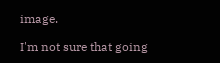image.

I'm not sure that going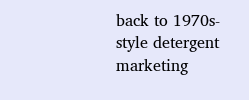back to 1970s-style detergent marketing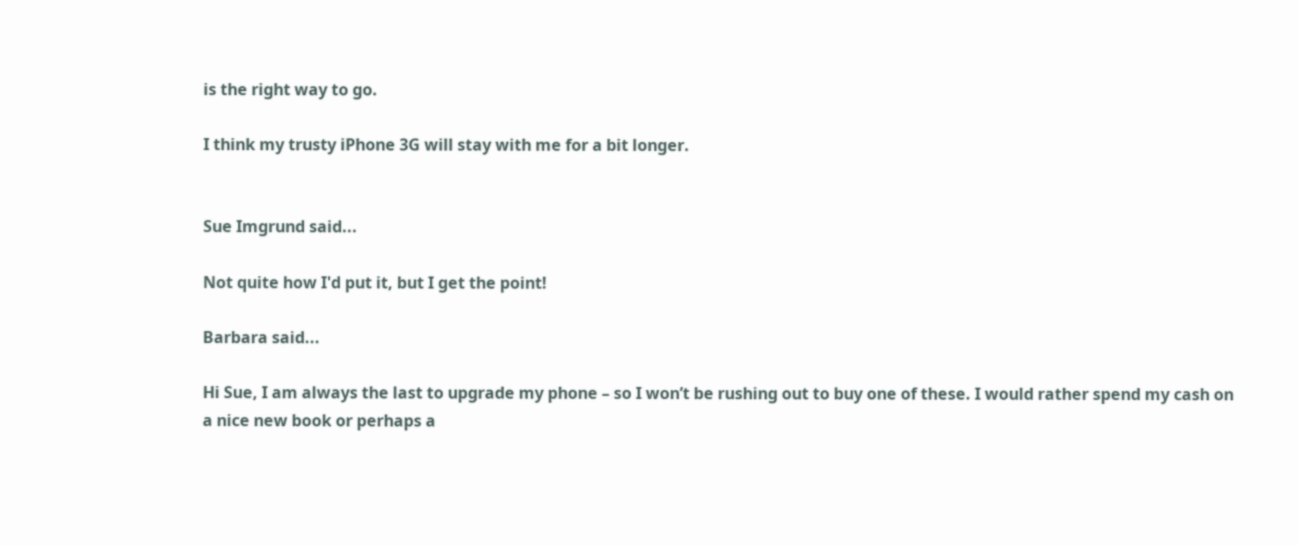is the right way to go.

I think my trusty iPhone 3G will stay with me for a bit longer.


Sue Imgrund said...

Not quite how I'd put it, but I get the point!

Barbara said...

Hi Sue, I am always the last to upgrade my phone – so I won’t be rushing out to buy one of these. I would rather spend my cash on a nice new book or perhaps a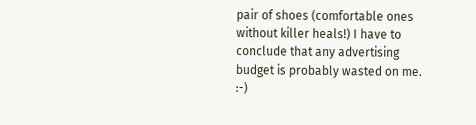pair of shoes (comfortable ones without killer heals!) I have to conclude that any advertising budget is probably wasted on me. :-)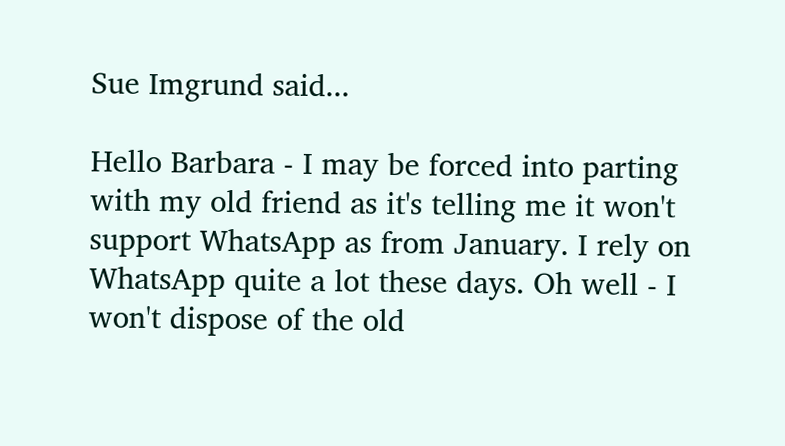Sue Imgrund said...

Hello Barbara - I may be forced into parting with my old friend as it's telling me it won't support WhatsApp as from January. I rely on WhatsApp quite a lot these days. Oh well - I won't dispose of the old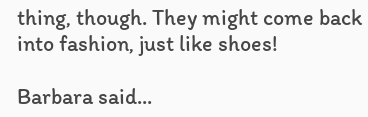thing, though. They might come back into fashion, just like shoes!

Barbara said...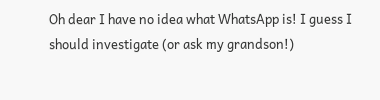Oh dear I have no idea what WhatsApp is! I guess I should investigate (or ask my grandson!)